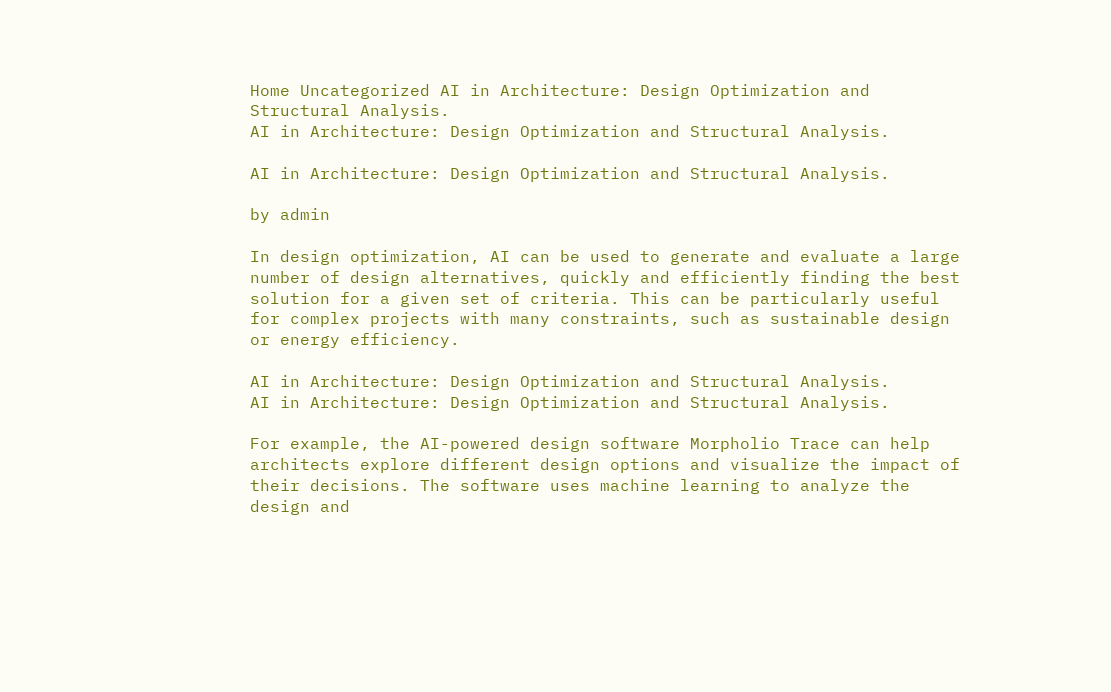Home Uncategorized AI in Architecture: Design Optimization and Structural Analysis.
AI in Architecture: Design Optimization and Structural Analysis.

AI in Architecture: Design Optimization and Structural Analysis.

by admin

In design optimization, AI can be used to generate and evaluate a large number of design alternatives, quickly and efficiently finding the best solution for a given set of criteria. This can be particularly useful for complex projects with many constraints, such as sustainable design or energy efficiency.

AI in Architecture: Design Optimization and Structural Analysis.
AI in Architecture: Design Optimization and Structural Analysis.

For example, the AI-powered design software Morpholio Trace can help architects explore different design options and visualize the impact of their decisions. The software uses machine learning to analyze the design and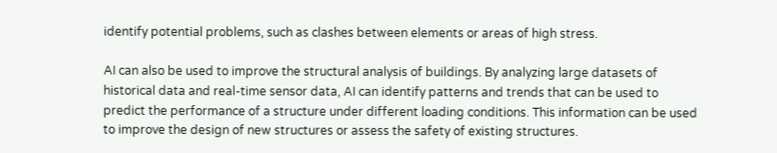identify potential problems, such as clashes between elements or areas of high stress.

AI can also be used to improve the structural analysis of buildings. By analyzing large datasets of historical data and real-time sensor data, AI can identify patterns and trends that can be used to predict the performance of a structure under different loading conditions. This information can be used to improve the design of new structures or assess the safety of existing structures.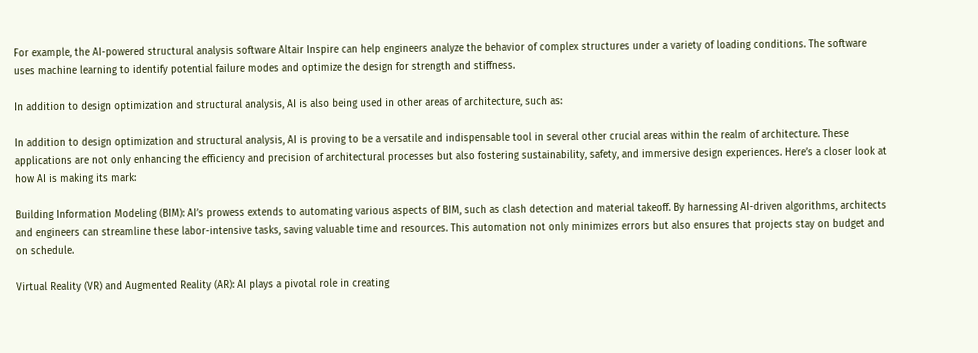For example, the AI-powered structural analysis software Altair Inspire can help engineers analyze the behavior of complex structures under a variety of loading conditions. The software uses machine learning to identify potential failure modes and optimize the design for strength and stiffness.

In addition to design optimization and structural analysis, AI is also being used in other areas of architecture, such as:

In addition to design optimization and structural analysis, AI is proving to be a versatile and indispensable tool in several other crucial areas within the realm of architecture. These applications are not only enhancing the efficiency and precision of architectural processes but also fostering sustainability, safety, and immersive design experiences. Here’s a closer look at how AI is making its mark:

Building Information Modeling (BIM): AI’s prowess extends to automating various aspects of BIM, such as clash detection and material takeoff. By harnessing AI-driven algorithms, architects and engineers can streamline these labor-intensive tasks, saving valuable time and resources. This automation not only minimizes errors but also ensures that projects stay on budget and on schedule.

Virtual Reality (VR) and Augmented Reality (AR): AI plays a pivotal role in creating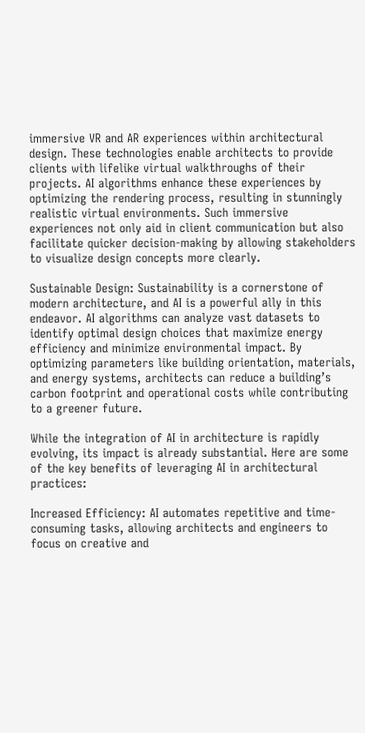immersive VR and AR experiences within architectural design. These technologies enable architects to provide clients with lifelike virtual walkthroughs of their projects. AI algorithms enhance these experiences by optimizing the rendering process, resulting in stunningly realistic virtual environments. Such immersive experiences not only aid in client communication but also facilitate quicker decision-making by allowing stakeholders to visualize design concepts more clearly.

Sustainable Design: Sustainability is a cornerstone of modern architecture, and AI is a powerful ally in this endeavor. AI algorithms can analyze vast datasets to identify optimal design choices that maximize energy efficiency and minimize environmental impact. By optimizing parameters like building orientation, materials, and energy systems, architects can reduce a building’s carbon footprint and operational costs while contributing to a greener future.

While the integration of AI in architecture is rapidly evolving, its impact is already substantial. Here are some of the key benefits of leveraging AI in architectural practices:

Increased Efficiency: AI automates repetitive and time-consuming tasks, allowing architects and engineers to focus on creative and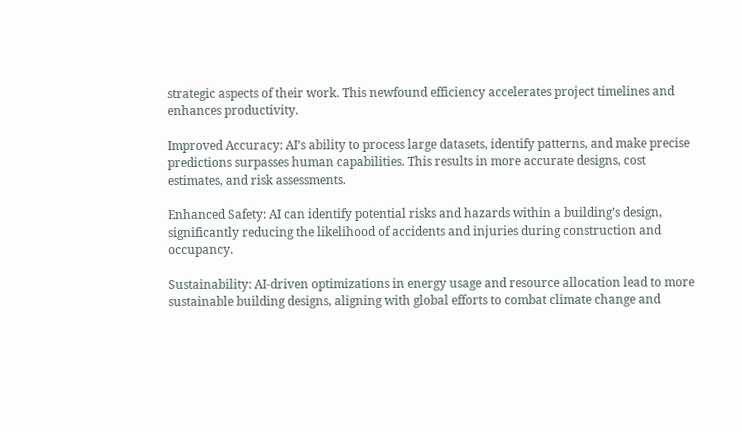strategic aspects of their work. This newfound efficiency accelerates project timelines and enhances productivity.

Improved Accuracy: AI’s ability to process large datasets, identify patterns, and make precise predictions surpasses human capabilities. This results in more accurate designs, cost estimates, and risk assessments.

Enhanced Safety: AI can identify potential risks and hazards within a building’s design, significantly reducing the likelihood of accidents and injuries during construction and occupancy.

Sustainability: AI-driven optimizations in energy usage and resource allocation lead to more sustainable building designs, aligning with global efforts to combat climate change and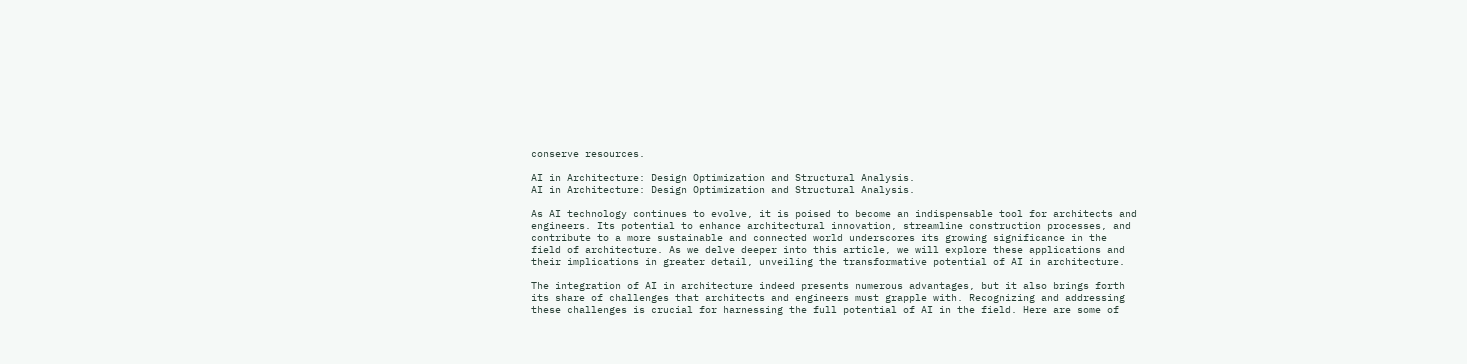conserve resources.

AI in Architecture: Design Optimization and Structural Analysis.
AI in Architecture: Design Optimization and Structural Analysis.

As AI technology continues to evolve, it is poised to become an indispensable tool for architects and engineers. Its potential to enhance architectural innovation, streamline construction processes, and contribute to a more sustainable and connected world underscores its growing significance in the field of architecture. As we delve deeper into this article, we will explore these applications and their implications in greater detail, unveiling the transformative potential of AI in architecture.

The integration of AI in architecture indeed presents numerous advantages, but it also brings forth its share of challenges that architects and engineers must grapple with. Recognizing and addressing these challenges is crucial for harnessing the full potential of AI in the field. Here are some of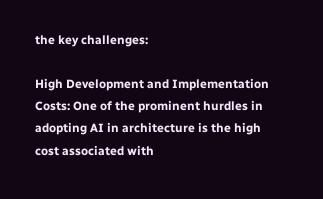the key challenges:

High Development and Implementation Costs: One of the prominent hurdles in adopting AI in architecture is the high cost associated with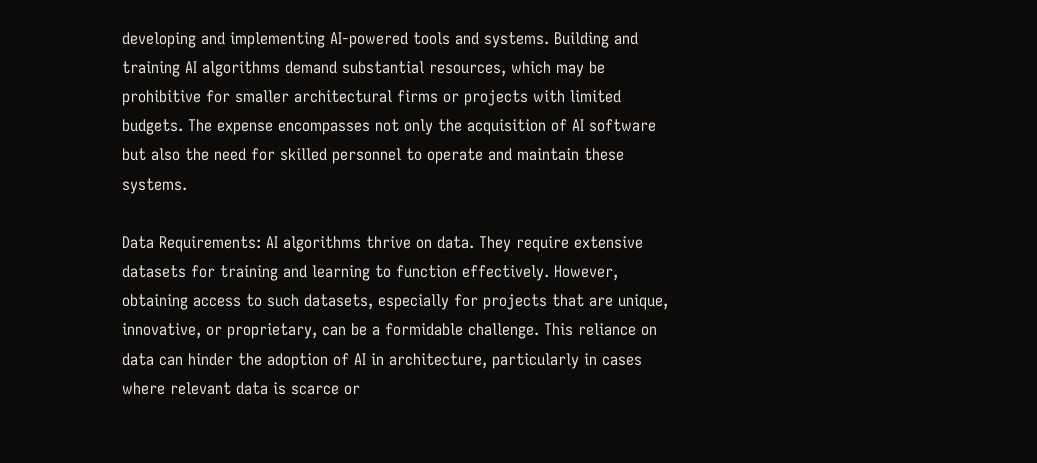developing and implementing AI-powered tools and systems. Building and training AI algorithms demand substantial resources, which may be prohibitive for smaller architectural firms or projects with limited budgets. The expense encompasses not only the acquisition of AI software but also the need for skilled personnel to operate and maintain these systems.

Data Requirements: AI algorithms thrive on data. They require extensive datasets for training and learning to function effectively. However, obtaining access to such datasets, especially for projects that are unique, innovative, or proprietary, can be a formidable challenge. This reliance on data can hinder the adoption of AI in architecture, particularly in cases where relevant data is scarce or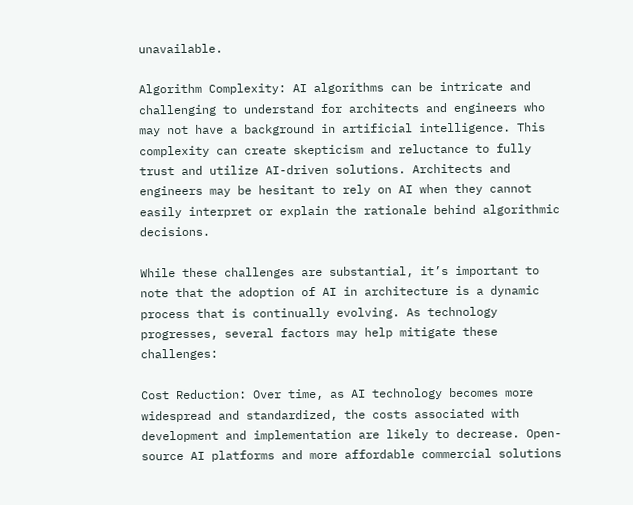unavailable.

Algorithm Complexity: AI algorithms can be intricate and challenging to understand for architects and engineers who may not have a background in artificial intelligence. This complexity can create skepticism and reluctance to fully trust and utilize AI-driven solutions. Architects and engineers may be hesitant to rely on AI when they cannot easily interpret or explain the rationale behind algorithmic decisions.

While these challenges are substantial, it’s important to note that the adoption of AI in architecture is a dynamic process that is continually evolving. As technology progresses, several factors may help mitigate these challenges:

Cost Reduction: Over time, as AI technology becomes more widespread and standardized, the costs associated with development and implementation are likely to decrease. Open-source AI platforms and more affordable commercial solutions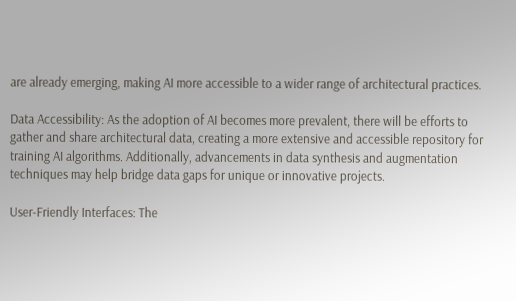are already emerging, making AI more accessible to a wider range of architectural practices.

Data Accessibility: As the adoption of AI becomes more prevalent, there will be efforts to gather and share architectural data, creating a more extensive and accessible repository for training AI algorithms. Additionally, advancements in data synthesis and augmentation techniques may help bridge data gaps for unique or innovative projects.

User-Friendly Interfaces: The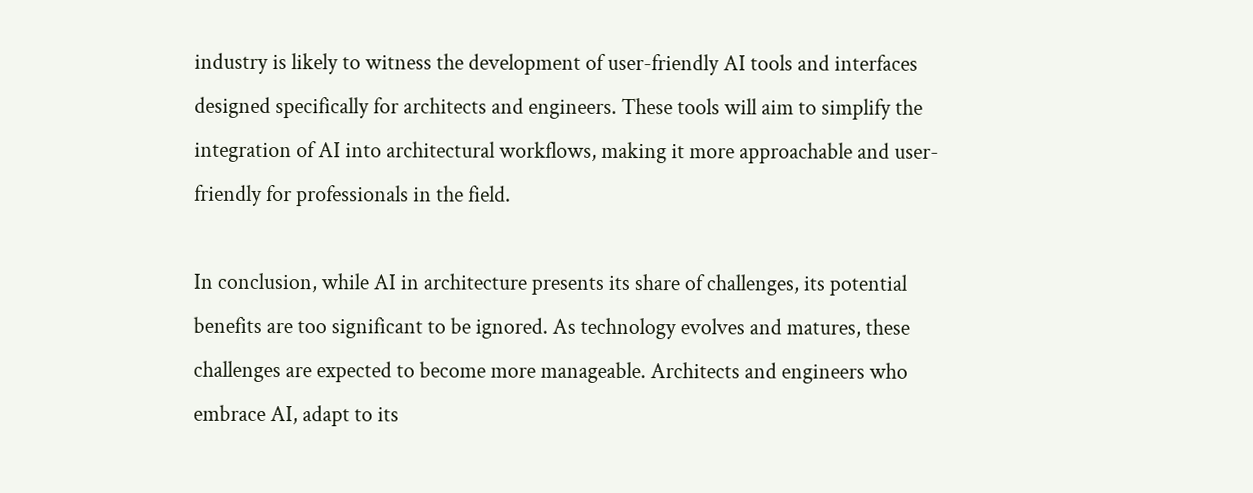industry is likely to witness the development of user-friendly AI tools and interfaces designed specifically for architects and engineers. These tools will aim to simplify the integration of AI into architectural workflows, making it more approachable and user-friendly for professionals in the field.

In conclusion, while AI in architecture presents its share of challenges, its potential benefits are too significant to be ignored. As technology evolves and matures, these challenges are expected to become more manageable. Architects and engineers who embrace AI, adapt to its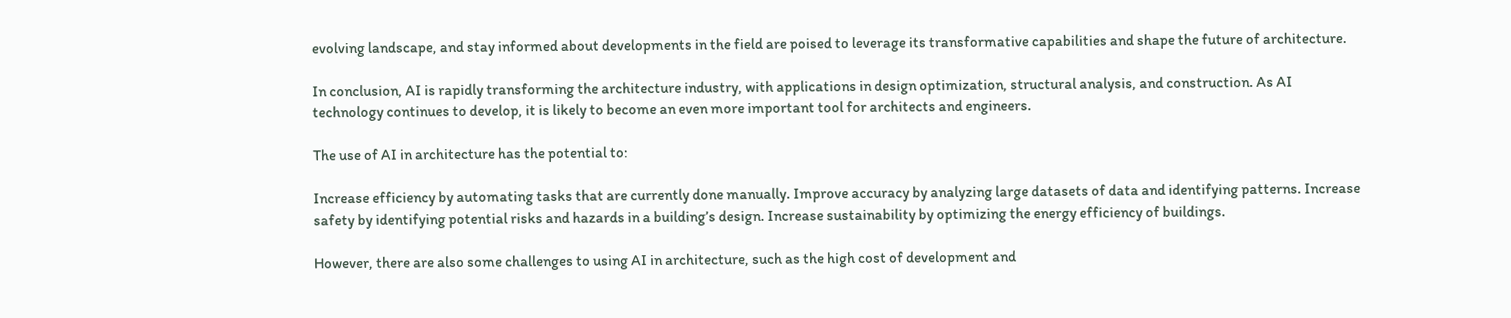evolving landscape, and stay informed about developments in the field are poised to leverage its transformative capabilities and shape the future of architecture.

In conclusion, AI is rapidly transforming the architecture industry, with applications in design optimization, structural analysis, and construction. As AI technology continues to develop, it is likely to become an even more important tool for architects and engineers.

The use of AI in architecture has the potential to:

Increase efficiency by automating tasks that are currently done manually. Improve accuracy by analyzing large datasets of data and identifying patterns. Increase safety by identifying potential risks and hazards in a building’s design. Increase sustainability by optimizing the energy efficiency of buildings.

However, there are also some challenges to using AI in architecture, such as the high cost of development and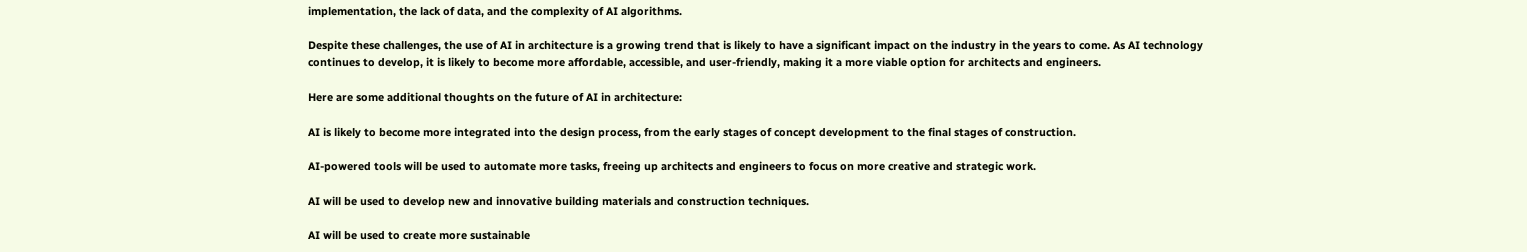implementation, the lack of data, and the complexity of AI algorithms.

Despite these challenges, the use of AI in architecture is a growing trend that is likely to have a significant impact on the industry in the years to come. As AI technology continues to develop, it is likely to become more affordable, accessible, and user-friendly, making it a more viable option for architects and engineers.

Here are some additional thoughts on the future of AI in architecture:

AI is likely to become more integrated into the design process, from the early stages of concept development to the final stages of construction.

AI-powered tools will be used to automate more tasks, freeing up architects and engineers to focus on more creative and strategic work.

AI will be used to develop new and innovative building materials and construction techniques.

AI will be used to create more sustainable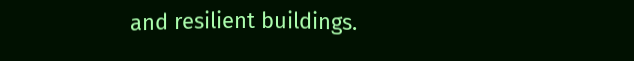and resilient buildings.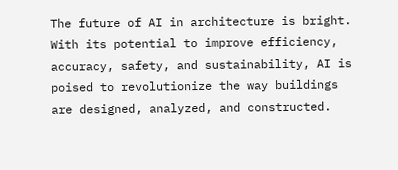The future of AI in architecture is bright. With its potential to improve efficiency, accuracy, safety, and sustainability, AI is poised to revolutionize the way buildings are designed, analyzed, and constructed.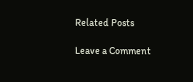Related Posts

Leave a Comment